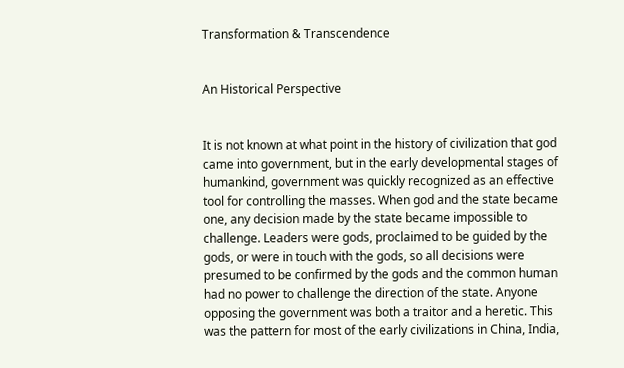Transformation & Transcendence


An Historical Perspective


It is not known at what point in the history of civilization that god came into government, but in the early developmental stages of humankind, government was quickly recognized as an effective tool for controlling the masses. When god and the state became one, any decision made by the state became impossible to challenge. Leaders were gods, proclaimed to be guided by the gods, or were in touch with the gods, so all decisions were presumed to be confirmed by the gods and the common human had no power to challenge the direction of the state. Anyone opposing the government was both a traitor and a heretic. This was the pattern for most of the early civilizations in China, India,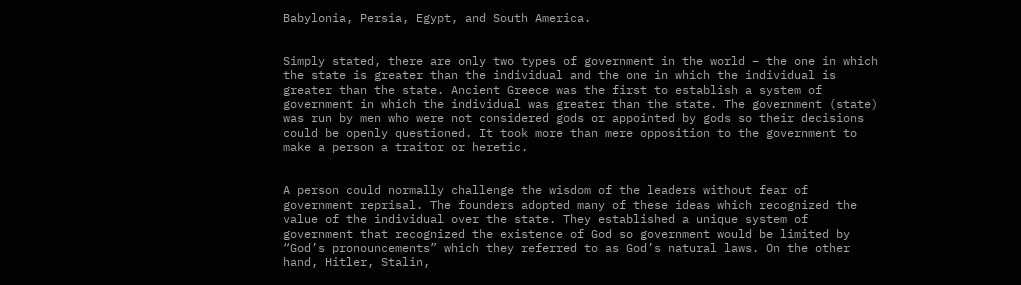Babylonia, Persia, Egypt, and South America.


Simply stated, there are only two types of government in the world – the one in which the state is greater than the individual and the one in which the individual is greater than the state. Ancient Greece was the first to establish a system of government in which the individual was greater than the state. The government (state) was run by men who were not considered gods or appointed by gods so their decisions could be openly questioned. It took more than mere opposition to the government to make a person a traitor or heretic.


A person could normally challenge the wisdom of the leaders without fear of government reprisal. The founders adopted many of these ideas which recognized the value of the individual over the state. They established a unique system of government that recognized the existence of God so government would be limited by “God’s pronouncements” which they referred to as God’s natural laws. On the other hand, Hitler, Stalin,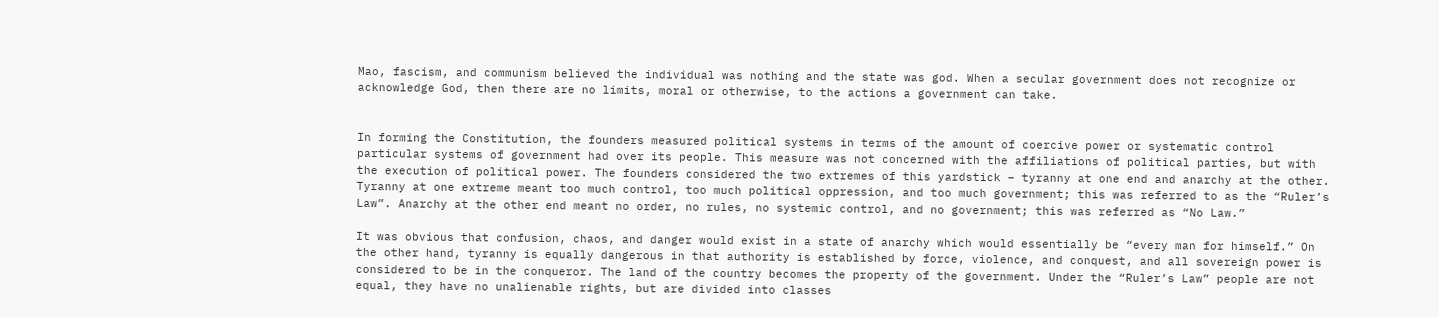Mao, fascism, and communism believed the individual was nothing and the state was god. When a secular government does not recognize or acknowledge God, then there are no limits, moral or otherwise, to the actions a government can take.


In forming the Constitution, the founders measured political systems in terms of the amount of coercive power or systematic control particular systems of government had over its people. This measure was not concerned with the affiliations of political parties, but with the execution of political power. The founders considered the two extremes of this yardstick – tyranny at one end and anarchy at the other. Tyranny at one extreme meant too much control, too much political oppression, and too much government; this was referred to as the “Ruler’s Law”. Anarchy at the other end meant no order, no rules, no systemic control, and no government; this was referred as “No Law.”

It was obvious that confusion, chaos, and danger would exist in a state of anarchy which would essentially be “every man for himself.” On the other hand, tyranny is equally dangerous in that authority is established by force, violence, and conquest, and all sovereign power is considered to be in the conqueror. The land of the country becomes the property of the government. Under the “Ruler’s Law” people are not equal, they have no unalienable rights, but are divided into classes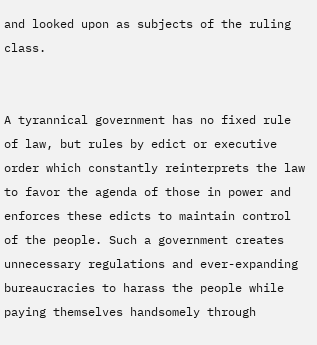and looked upon as subjects of the ruling class.


A tyrannical government has no fixed rule of law, but rules by edict or executive order which constantly reinterprets the law to favor the agenda of those in power and enforces these edicts to maintain control of the people. Such a government creates unnecessary regulations and ever-expanding bureaucracies to harass the people while paying themselves handsomely through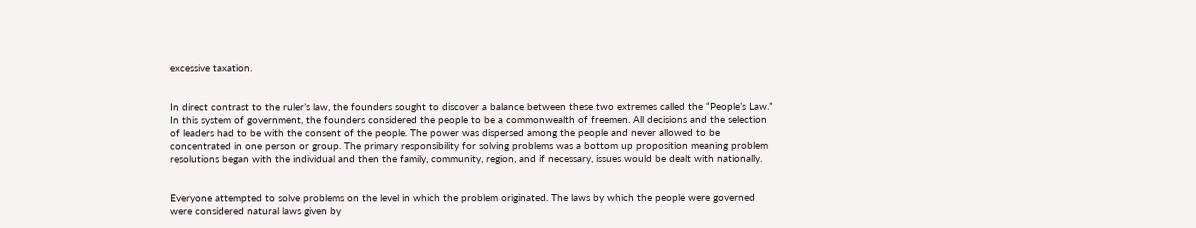excessive taxation.


In direct contrast to the ruler’s law, the founders sought to discover a balance between these two extremes called the “People’s Law.” In this system of government, the founders considered the people to be a commonwealth of freemen. All decisions and the selection of leaders had to be with the consent of the people. The power was dispersed among the people and never allowed to be concentrated in one person or group. The primary responsibility for solving problems was a bottom up proposition meaning problem resolutions began with the individual and then the family, community, region, and if necessary, issues would be dealt with nationally.


Everyone attempted to solve problems on the level in which the problem originated. The laws by which the people were governed were considered natural laws given by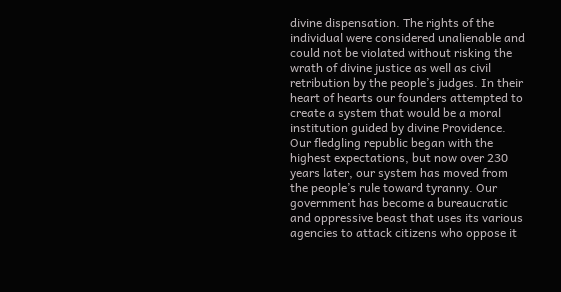divine dispensation. The rights of the individual were considered unalienable and could not be violated without risking the wrath of divine justice as well as civil retribution by the people’s judges. In their heart of hearts our founders attempted to create a system that would be a moral institution guided by divine Providence. Our fledgling republic began with the highest expectations, but now over 230 years later, our system has moved from the people’s rule toward tyranny. Our government has become a bureaucratic and oppressive beast that uses its various agencies to attack citizens who oppose it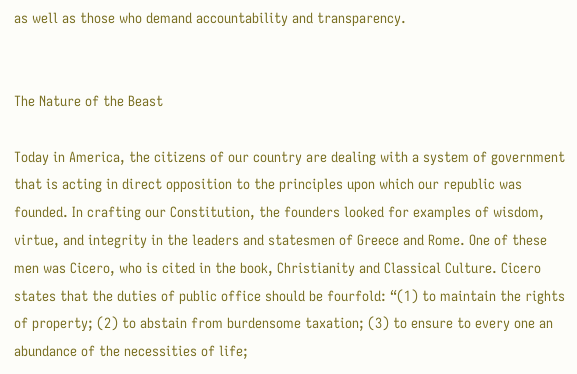as well as those who demand accountability and transparency.


The Nature of the Beast

Today in America, the citizens of our country are dealing with a system of government that is acting in direct opposition to the principles upon which our republic was founded. In crafting our Constitution, the founders looked for examples of wisdom, virtue, and integrity in the leaders and statesmen of Greece and Rome. One of these men was Cicero, who is cited in the book, Christianity and Classical Culture. Cicero states that the duties of public office should be fourfold: “(1) to maintain the rights of property; (2) to abstain from burdensome taxation; (3) to ensure to every one an abundance of the necessities of life;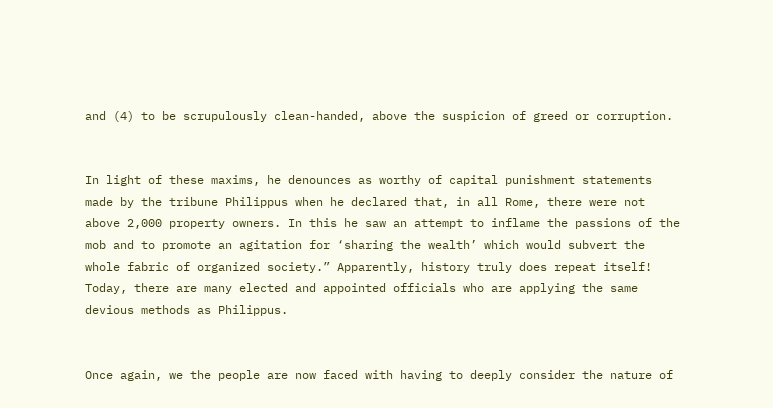and (4) to be scrupulously clean-handed, above the suspicion of greed or corruption.


In light of these maxims, he denounces as worthy of capital punishment statements made by the tribune Philippus when he declared that, in all Rome, there were not above 2,000 property owners. In this he saw an attempt to inflame the passions of the mob and to promote an agitation for ‘sharing the wealth’ which would subvert the whole fabric of organized society.” Apparently, history truly does repeat itself! Today, there are many elected and appointed officials who are applying the same devious methods as Philippus.


Once again, we the people are now faced with having to deeply consider the nature of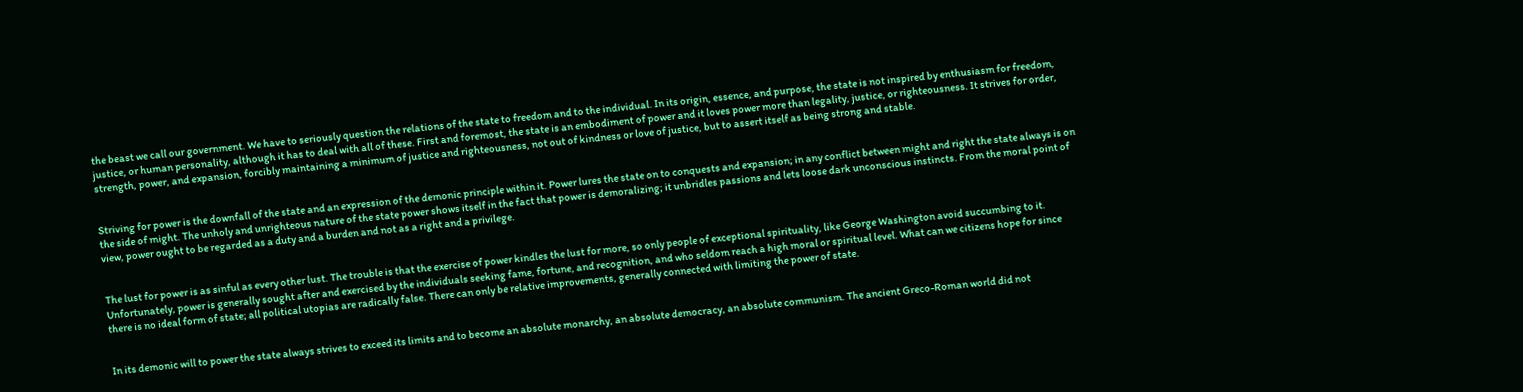the beast we call our government. We have to seriously question the relations of the state to freedom and to the individual. In its origin, essence, and purpose, the state is not inspired by enthusiasm for freedom, justice, or human personality, although it has to deal with all of these. First and foremost, the state is an embodiment of power and it loves power more than legality, justice, or righteousness. It strives for order, strength, power, and expansion, forcibly maintaining a minimum of justice and righteousness, not out of kindness or love of justice, but to assert itself as being strong and stable.


Striving for power is the downfall of the state and an expression of the demonic principle within it. Power lures the state on to conquests and expansion; in any conflict between might and right the state always is on the side of might. The unholy and unrighteous nature of the state power shows itself in the fact that power is demoralizing; it unbridles passions and lets loose dark unconscious instincts. From the moral point of view, power ought to be regarded as a duty and a burden and not as a right and a privilege.


The lust for power is as sinful as every other lust. The trouble is that the exercise of power kindles the lust for more, so only people of exceptional spirituality, like George Washington avoid succumbing to it. Unfortunately, power is generally sought after and exercised by the individuals seeking fame, fortune, and recognition, and who seldom reach a high moral or spiritual level. What can we citizens hope for since there is no ideal form of state; all political utopias are radically false. There can only be relative improvements, generally connected with limiting the power of state.


In its demonic will to power the state always strives to exceed its limits and to become an absolute monarchy, an absolute democracy, an absolute communism. The ancient Greco-Roman world did not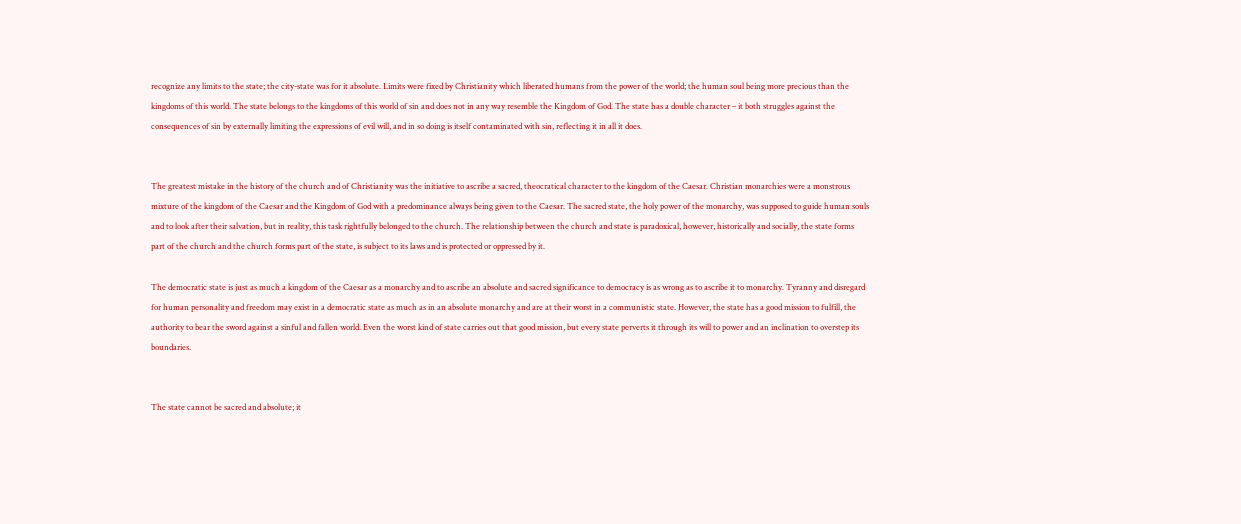recognize any limits to the state; the city-state was for it absolute. Limits were fixed by Christianity which liberated humans from the power of the world; the human soul being more precious than the kingdoms of this world. The state belongs to the kingdoms of this world of sin and does not in any way resemble the Kingdom of God. The state has a double character – it both struggles against the consequences of sin by externally limiting the expressions of evil will, and in so doing is itself contaminated with sin, reflecting it in all it does.


The greatest mistake in the history of the church and of Christianity was the initiative to ascribe a sacred, theocratical character to the kingdom of the Caesar. Christian monarchies were a monstrous mixture of the kingdom of the Caesar and the Kingdom of God with a predominance always being given to the Caesar. The sacred state, the holy power of the monarchy, was supposed to guide human souls and to look after their salvation, but in reality, this task rightfully belonged to the church. The relationship between the church and state is paradoxical, however, historically and socially, the state forms part of the church and the church forms part of the state, is subject to its laws and is protected or oppressed by it.

The democratic state is just as much a kingdom of the Caesar as a monarchy and to ascribe an absolute and sacred significance to democracy is as wrong as to ascribe it to monarchy. Tyranny and disregard for human personality and freedom may exist in a democratic state as much as in an absolute monarchy and are at their worst in a communistic state. However, the state has a good mission to fulfill, the authority to bear the sword against a sinful and fallen world. Even the worst kind of state carries out that good mission, but every state perverts it through its will to power and an inclination to overstep its boundaries.


The state cannot be sacred and absolute; it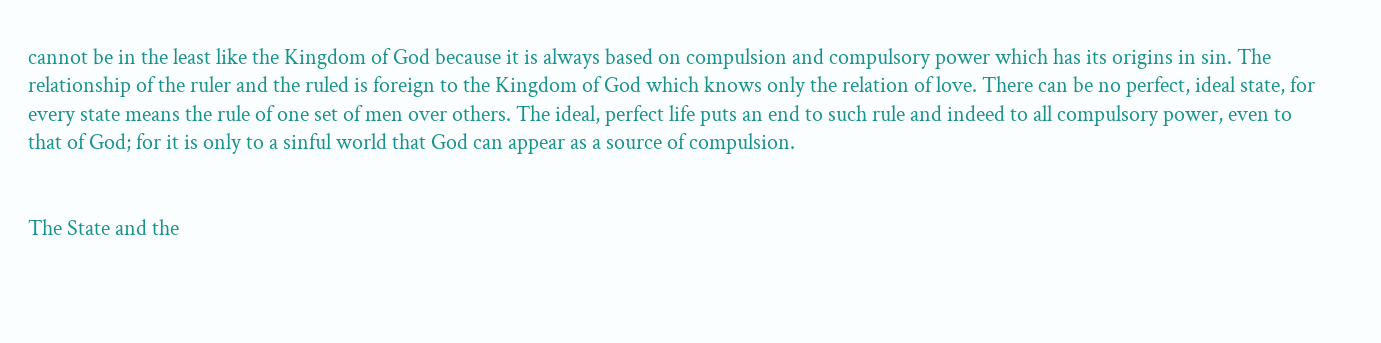cannot be in the least like the Kingdom of God because it is always based on compulsion and compulsory power which has its origins in sin. The relationship of the ruler and the ruled is foreign to the Kingdom of God which knows only the relation of love. There can be no perfect, ideal state, for every state means the rule of one set of men over others. The ideal, perfect life puts an end to such rule and indeed to all compulsory power, even to that of God; for it is only to a sinful world that God can appear as a source of compulsion.


The State and the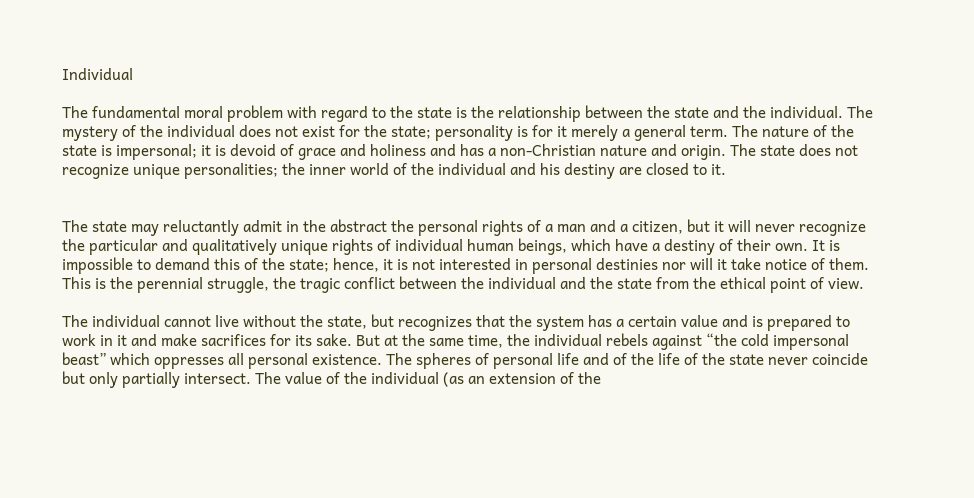Individual

The fundamental moral problem with regard to the state is the relationship between the state and the individual. The mystery of the individual does not exist for the state; personality is for it merely a general term. The nature of the state is impersonal; it is devoid of grace and holiness and has a non-Christian nature and origin. The state does not recognize unique personalities; the inner world of the individual and his destiny are closed to it.


The state may reluctantly admit in the abstract the personal rights of a man and a citizen, but it will never recognize the particular and qualitatively unique rights of individual human beings, which have a destiny of their own. It is impossible to demand this of the state; hence, it is not interested in personal destinies nor will it take notice of them. This is the perennial struggle, the tragic conflict between the individual and the state from the ethical point of view.

The individual cannot live without the state, but recognizes that the system has a certain value and is prepared to work in it and make sacrifices for its sake. But at the same time, the individual rebels against “the cold impersonal beast” which oppresses all personal existence. The spheres of personal life and of the life of the state never coincide but only partially intersect. The value of the individual (as an extension of the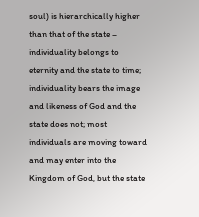soul) is hierarchically higher than that of the state – individuality belongs to eternity and the state to time; individuality bears the image and likeness of God and the state does not; most individuals are moving toward and may enter into the Kingdom of God, but the state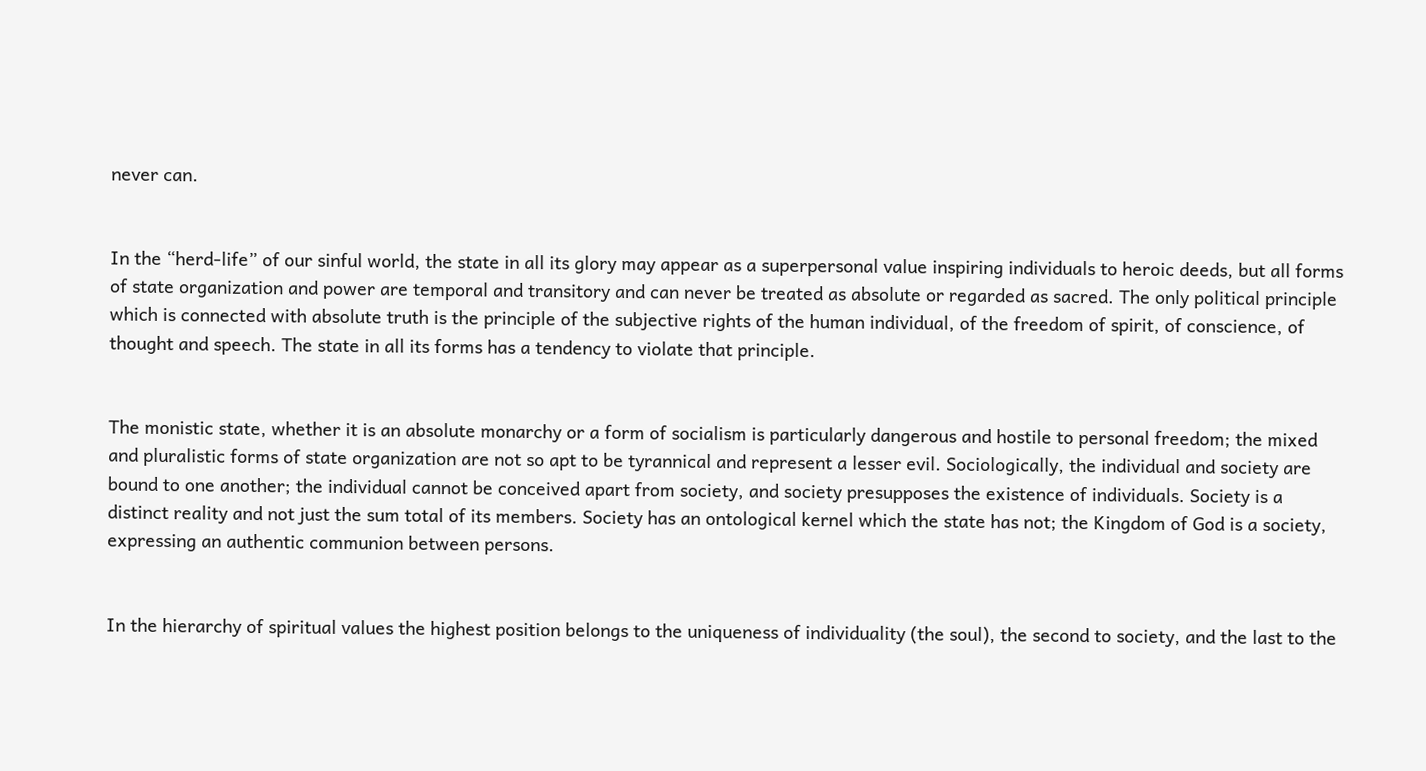never can.


In the “herd-life” of our sinful world, the state in all its glory may appear as a superpersonal value inspiring individuals to heroic deeds, but all forms of state organization and power are temporal and transitory and can never be treated as absolute or regarded as sacred. The only political principle which is connected with absolute truth is the principle of the subjective rights of the human individual, of the freedom of spirit, of conscience, of thought and speech. The state in all its forms has a tendency to violate that principle.


The monistic state, whether it is an absolute monarchy or a form of socialism is particularly dangerous and hostile to personal freedom; the mixed and pluralistic forms of state organization are not so apt to be tyrannical and represent a lesser evil. Sociologically, the individual and society are bound to one another; the individual cannot be conceived apart from society, and society presupposes the existence of individuals. Society is a distinct reality and not just the sum total of its members. Society has an ontological kernel which the state has not; the Kingdom of God is a society, expressing an authentic communion between persons.


In the hierarchy of spiritual values the highest position belongs to the uniqueness of individuality (the soul), the second to society, and the last to the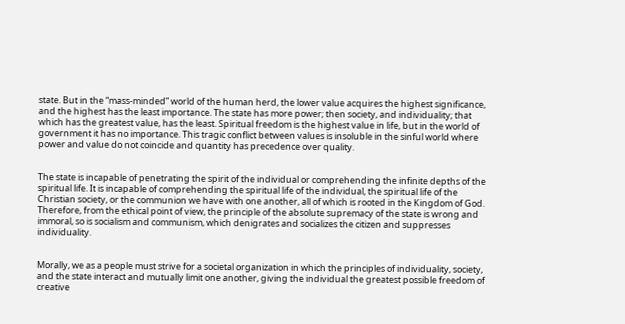state. But in the “mass-minded” world of the human herd, the lower value acquires the highest significance, and the highest has the least importance. The state has more power; then society, and individuality; that which has the greatest value, has the least. Spiritual freedom is the highest value in life, but in the world of government it has no importance. This tragic conflict between values is insoluble in the sinful world where power and value do not coincide and quantity has precedence over quality.


The state is incapable of penetrating the spirit of the individual or comprehending the infinite depths of the spiritual life. It is incapable of comprehending the spiritual life of the individual, the spiritual life of the Christian society, or the communion we have with one another, all of which is rooted in the Kingdom of God. Therefore, from the ethical point of view, the principle of the absolute supremacy of the state is wrong and immoral, so is socialism and communism, which denigrates and socializes the citizen and suppresses individuality.


Morally, we as a people must strive for a societal organization in which the principles of individuality, society, and the state interact and mutually limit one another, giving the individual the greatest possible freedom of creative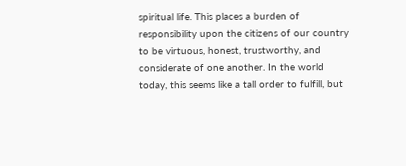spiritual life. This places a burden of responsibility upon the citizens of our country to be virtuous, honest, trustworthy, and considerate of one another. In the world today, this seems like a tall order to fulfill, but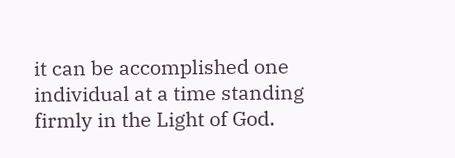it can be accomplished one individual at a time standing firmly in the Light of God.